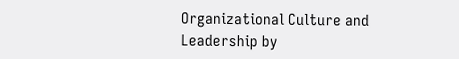Organizational Culture and Leadership by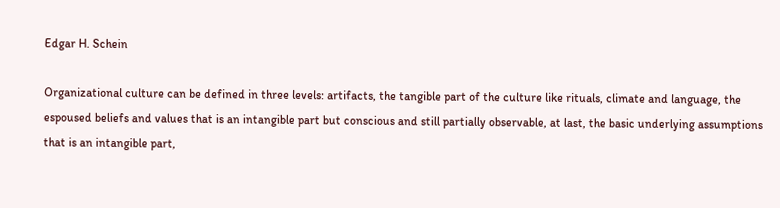Edgar H. Schein

Organizational culture can be defined in three levels: artifacts, the tangible part of the culture like rituals, climate and language, the espoused beliefs and values that is an intangible part but conscious and still partially observable, at last, the basic underlying assumptions that is an intangible part,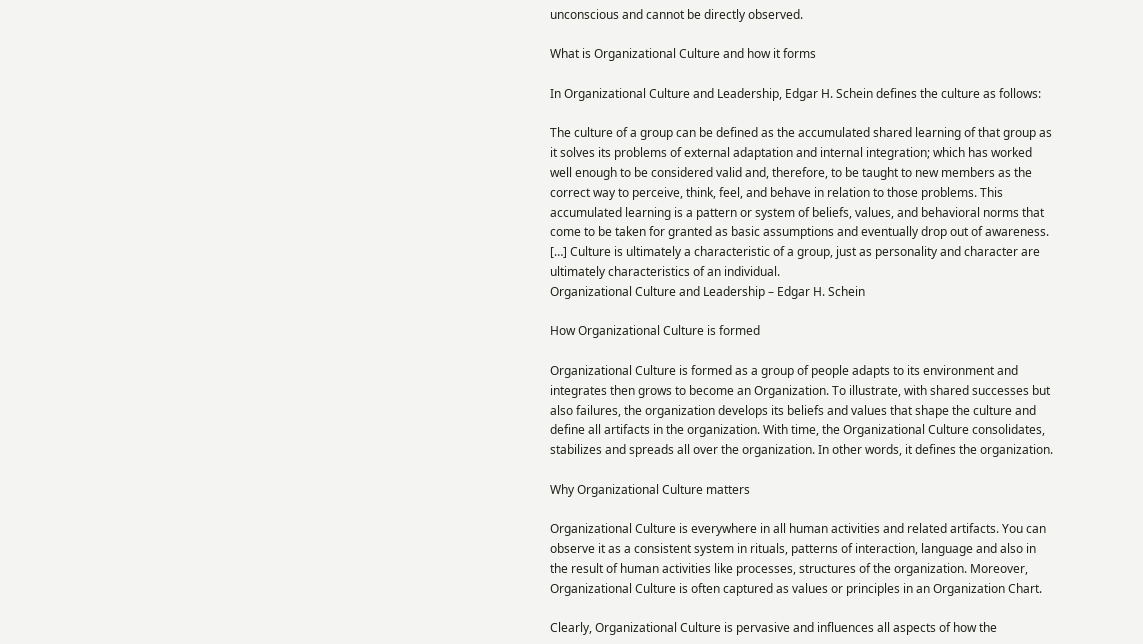unconscious and cannot be directly observed.

What is Organizational Culture and how it forms

In Organizational Culture and Leadership, Edgar H. Schein defines the culture as follows:

The culture of a group can be defined as the accumulated shared learning of that group as it solves its problems of external adaptation and internal integration; which has worked well enough to be considered valid and, therefore, to be taught to new members as the correct way to perceive, think, feel, and behave in relation to those problems. This accumulated learning is a pattern or system of beliefs, values, and behavioral norms that come to be taken for granted as basic assumptions and eventually drop out of awareness. […] Culture is ultimately a characteristic of a group, just as personality and character are ultimately characteristics of an individual.
Organizational Culture and Leadership – Edgar H. Schein

How Organizational Culture is formed

Organizational Culture is formed as a group of people adapts to its environment and integrates then grows to become an Organization. To illustrate, with shared successes but also failures, the organization develops its beliefs and values that shape the culture and define all artifacts in the organization. With time, the Organizational Culture consolidates, stabilizes and spreads all over the organization. In other words, it defines the organization.

Why Organizational Culture matters

Organizational Culture is everywhere in all human activities and related artifacts. You can observe it as a consistent system in rituals, patterns of interaction, language and also in the result of human activities like processes, structures of the organization. Moreover, Organizational Culture is often captured as values or principles in an Organization Chart.

Clearly, Organizational Culture is pervasive and influences all aspects of how the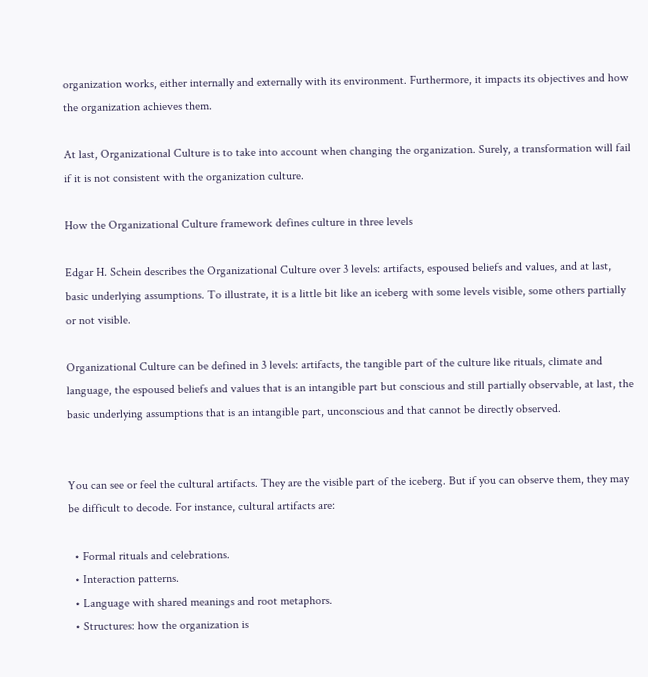organization works, either internally and externally with its environment. Furthermore, it impacts its objectives and how the organization achieves them.

At last, Organizational Culture is to take into account when changing the organization. Surely, a transformation will fail if it is not consistent with the organization culture.

How the Organizational Culture framework defines culture in three levels

Edgar H. Schein describes the Organizational Culture over 3 levels: artifacts, espoused beliefs and values, and at last, basic underlying assumptions. To illustrate, it is a little bit like an iceberg with some levels visible, some others partially or not visible.

Organizational Culture can be defined in 3 levels: artifacts, the tangible part of the culture like rituals, climate and language, the espoused beliefs and values that is an intangible part but conscious and still partially observable, at last, the basic underlying assumptions that is an intangible part, unconscious and that cannot be directly observed.


You can see or feel the cultural artifacts. They are the visible part of the iceberg. But if you can observe them, they may be difficult to decode. For instance, cultural artifacts are:

  • Formal rituals and celebrations.
  • Interaction patterns.
  • Language with shared meanings and root metaphors.
  • Structures: how the organization is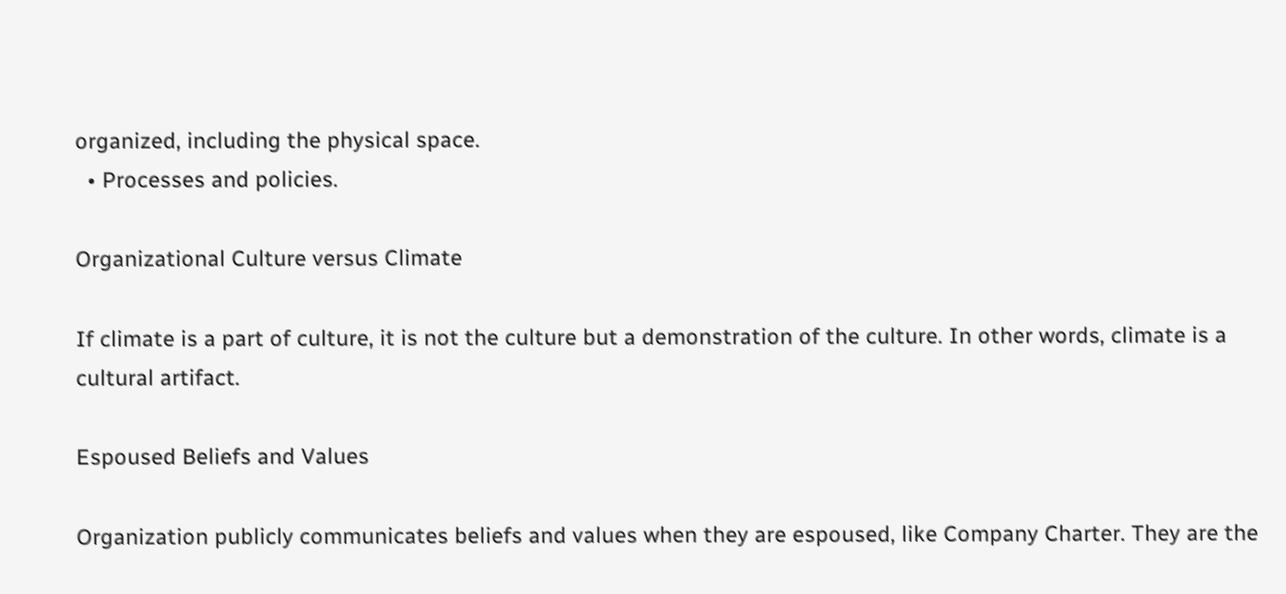organized, including the physical space.
  • Processes and policies.

Organizational Culture versus Climate

If climate is a part of culture, it is not the culture but a demonstration of the culture. In other words, climate is a cultural artifact.

Espoused Beliefs and Values

Organization publicly communicates beliefs and values when they are espoused, like Company Charter. They are the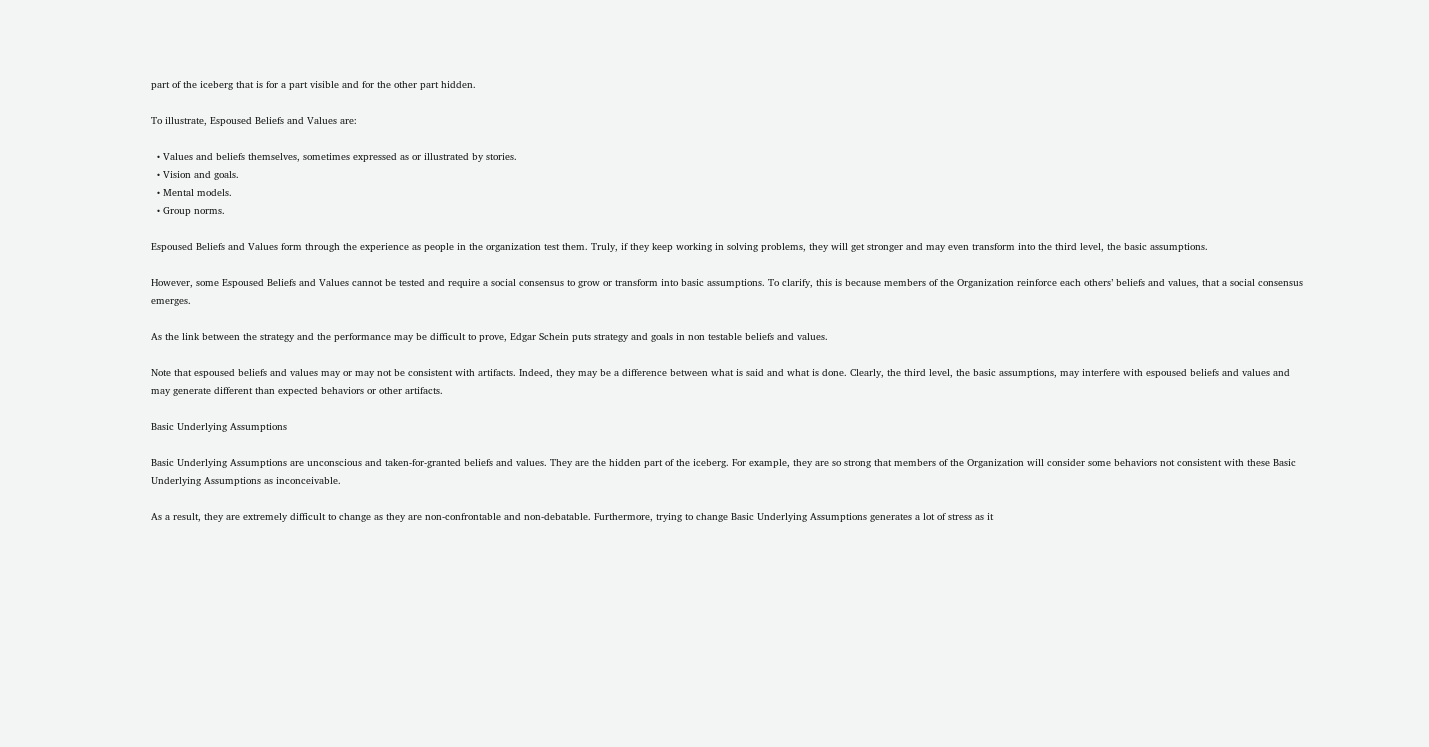part of the iceberg that is for a part visible and for the other part hidden.

To illustrate, Espoused Beliefs and Values are:

  • Values and beliefs themselves, sometimes expressed as or illustrated by stories.
  • Vision and goals.
  • Mental models.
  • Group norms.

Espoused Beliefs and Values form through the experience as people in the organization test them. Truly, if they keep working in solving problems, they will get stronger and may even transform into the third level, the basic assumptions.

However, some Espoused Beliefs and Values cannot be tested and require a social consensus to grow or transform into basic assumptions. To clarify, this is because members of the Organization reinforce each others’ beliefs and values, that a social consensus emerges.

As the link between the strategy and the performance may be difficult to prove, Edgar Schein puts strategy and goals in non testable beliefs and values.

Note that espoused beliefs and values may or may not be consistent with artifacts. Indeed, they may be a difference between what is said and what is done. Clearly, the third level, the basic assumptions, may interfere with espoused beliefs and values and may generate different than expected behaviors or other artifacts.

Basic Underlying Assumptions

Basic Underlying Assumptions are unconscious and taken-for-granted beliefs and values. They are the hidden part of the iceberg. For example, they are so strong that members of the Organization will consider some behaviors not consistent with these Basic Underlying Assumptions as inconceivable.

As a result, they are extremely difficult to change as they are non-confrontable and non-debatable. Furthermore, trying to change Basic Underlying Assumptions generates a lot of stress as it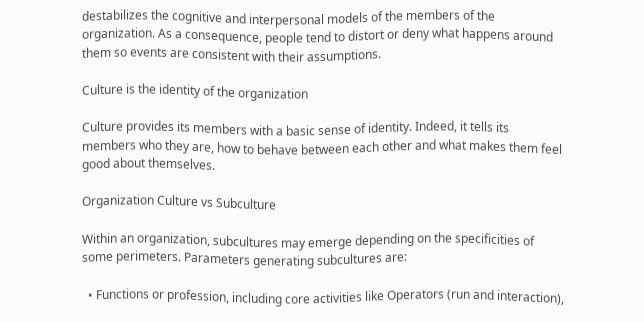destabilizes the cognitive and interpersonal models of the members of the organization. As a consequence, people tend to distort or deny what happens around them so events are consistent with their assumptions.

Culture is the identity of the organization

Culture provides its members with a basic sense of identity. Indeed, it tells its members who they are, how to behave between each other and what makes them feel good about themselves.

Organization Culture vs Subculture

Within an organization, subcultures may emerge depending on the specificities of some perimeters. Parameters generating subcultures are:

  • Functions or profession, including core activities like Operators (run and interaction),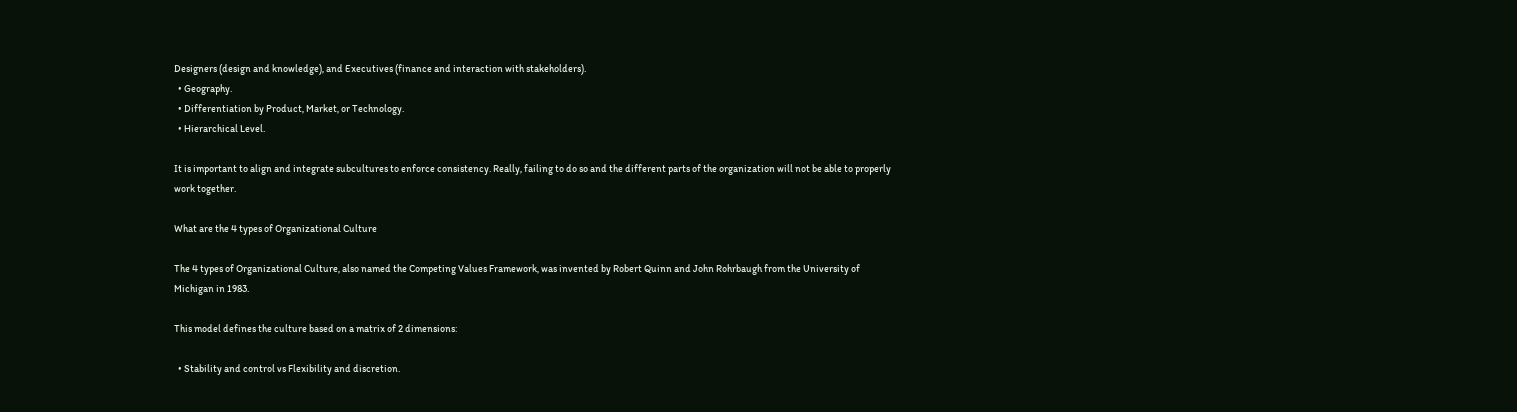Designers (design and knowledge), and Executives (finance and interaction with stakeholders).
  • Geography.
  • Differentiation by Product, Market, or Technology.
  • Hierarchical Level.

It is important to align and integrate subcultures to enforce consistency. Really, failing to do so and the different parts of the organization will not be able to properly work together.

What are the 4 types of Organizational Culture

The 4 types of Organizational Culture, also named the Competing Values Framework, was invented by Robert Quinn and John Rohrbaugh from the University of Michigan in 1983.

This model defines the culture based on a matrix of 2 dimensions:

  • Stability and control vs Flexibility and discretion.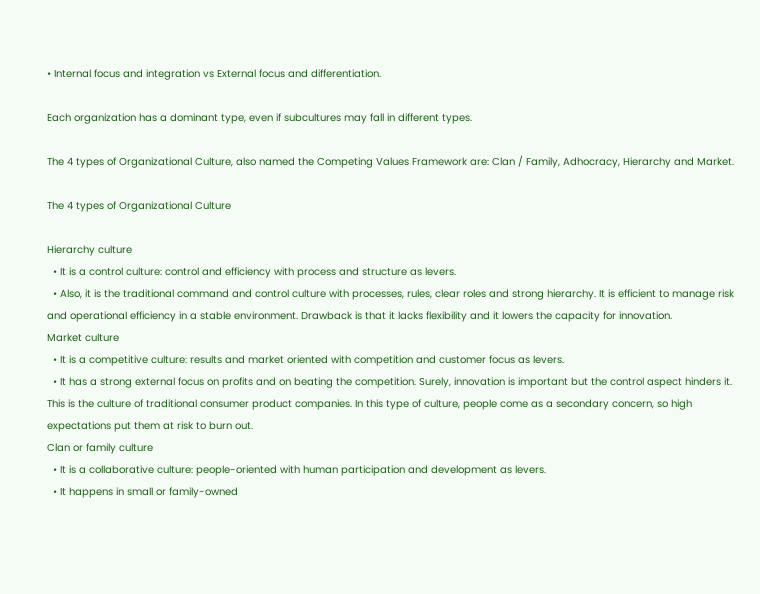• Internal focus and integration vs External focus and differentiation.

Each organization has a dominant type, even if subcultures may fall in different types.

The 4 types of Organizational Culture, also named the Competing Values Framework are: Clan / Family, Adhocracy, Hierarchy and Market.

The 4 types of Organizational Culture

Hierarchy culture
  • It is a control culture: control and efficiency with process and structure as levers.
  • Also, it is the traditional command and control culture with processes, rules, clear roles and strong hierarchy. It is efficient to manage risk and operational efficiency in a stable environment. Drawback is that it lacks flexibility and it lowers the capacity for innovation.
Market culture
  • It is a competitive culture: results and market oriented with competition and customer focus as levers.
  • It has a strong external focus on profits and on beating the competition. Surely, innovation is important but the control aspect hinders it. This is the culture of traditional consumer product companies. In this type of culture, people come as a secondary concern, so high expectations put them at risk to burn out.
Clan or family culture
  • It is a collaborative culture: people-oriented with human participation and development as levers.
  • It happens in small or family-owned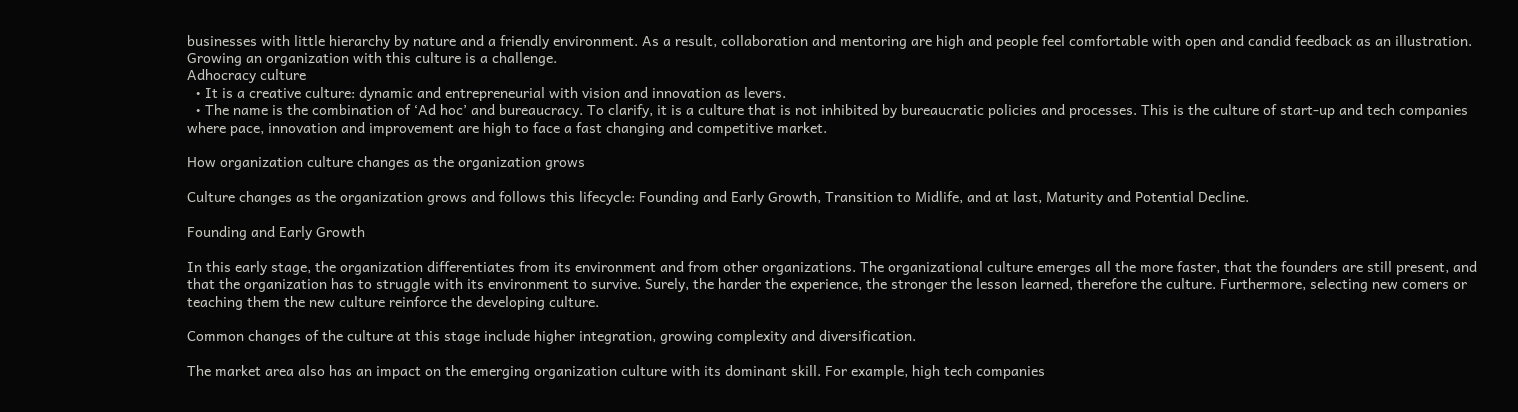businesses with little hierarchy by nature and a friendly environment. As a result, collaboration and mentoring are high and people feel comfortable with open and candid feedback as an illustration. Growing an organization with this culture is a challenge.
Adhocracy culture
  • It is a creative culture: dynamic and entrepreneurial with vision and innovation as levers.
  • The name is the combination of ‘Ad hoc’ and bureaucracy. To clarify, it is a culture that is not inhibited by bureaucratic policies and processes. This is the culture of start-up and tech companies where pace, innovation and improvement are high to face a fast changing and competitive market.

How organization culture changes as the organization grows

Culture changes as the organization grows and follows this lifecycle: Founding and Early Growth, Transition to Midlife, and at last, Maturity and Potential Decline.

Founding and Early Growth

In this early stage, the organization differentiates from its environment and from other organizations. The organizational culture emerges all the more faster, that the founders are still present, and that the organization has to struggle with its environment to survive. Surely, the harder the experience, the stronger the lesson learned, therefore the culture. Furthermore, selecting new comers or teaching them the new culture reinforce the developing culture.

Common changes of the culture at this stage include higher integration, growing complexity and diversification.

The market area also has an impact on the emerging organization culture with its dominant skill. For example, high tech companies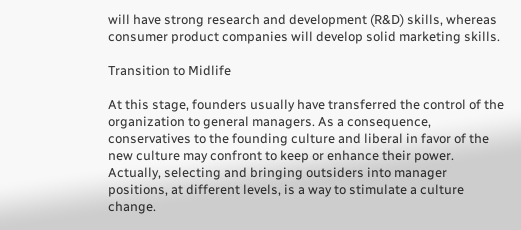will have strong research and development (R&D) skills, whereas consumer product companies will develop solid marketing skills.

Transition to Midlife

At this stage, founders usually have transferred the control of the organization to general managers. As a consequence, conservatives to the founding culture and liberal in favor of the new culture may confront to keep or enhance their power. Actually, selecting and bringing outsiders into manager positions, at different levels, is a way to stimulate a culture change.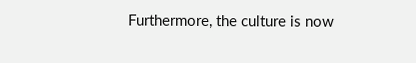Furthermore, the culture is now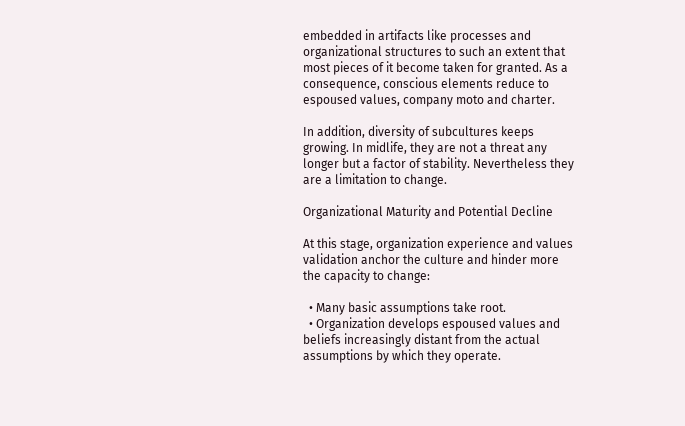embedded in artifacts like processes and organizational structures to such an extent that most pieces of it become taken for granted. As a consequence, conscious elements reduce to espoused values, company moto and charter.

In addition, diversity of subcultures keeps growing. In midlife, they are not a threat any longer but a factor of stability. Nevertheless they are a limitation to change.

Organizational Maturity and Potential Decline

At this stage, organization experience and values validation anchor the culture and hinder more the capacity to change:

  • Many basic assumptions take root.
  • Organization develops espoused values and beliefs increasingly distant from the actual assumptions by which they operate.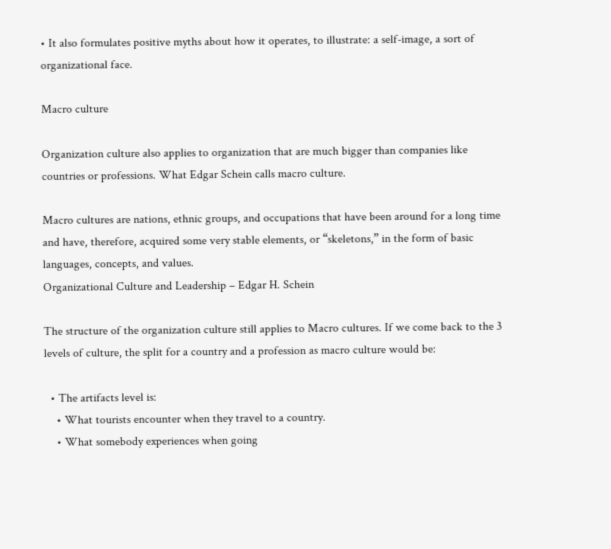• It also formulates positive myths about how it operates, to illustrate: a self-image, a sort of organizational face.

Macro culture

Organization culture also applies to organization that are much bigger than companies like countries or professions. What Edgar Schein calls macro culture.

Macro cultures are nations, ethnic groups, and occupations that have been around for a long time and have, therefore, acquired some very stable elements, or “skeletons,” in the form of basic languages, concepts, and values.
Organizational Culture and Leadership – Edgar H. Schein

The structure of the organization culture still applies to Macro cultures. If we come back to the 3 levels of culture, the split for a country and a profession as macro culture would be:

  • The artifacts level is:
    • What tourists encounter when they travel to a country.
    • What somebody experiences when going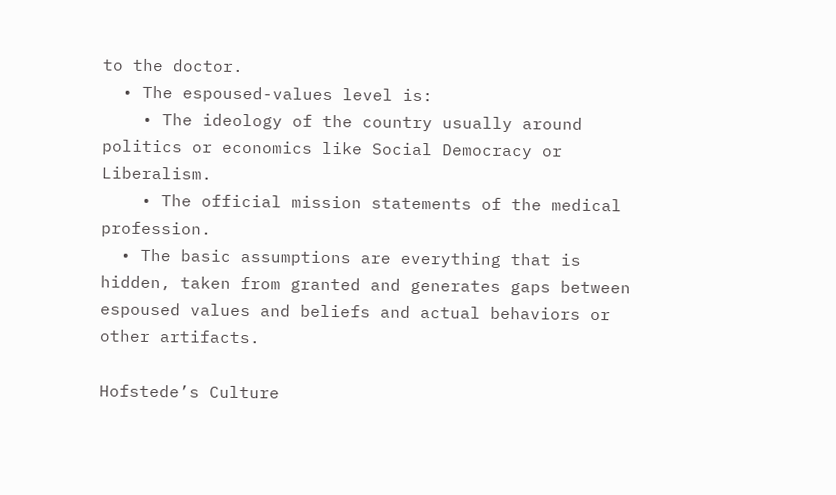to the doctor.
  • The espoused-values level is:
    • The ideology of the country usually around politics or economics like Social Democracy or Liberalism.
    • The official mission statements of the medical profession.
  • The basic assumptions are everything that is hidden, taken from granted and generates gaps between espoused values and beliefs and actual behaviors or other artifacts.

Hofstede’s Culture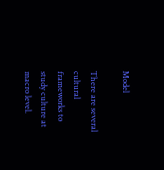Model

There are several cultural frameworks to study culture at macro level.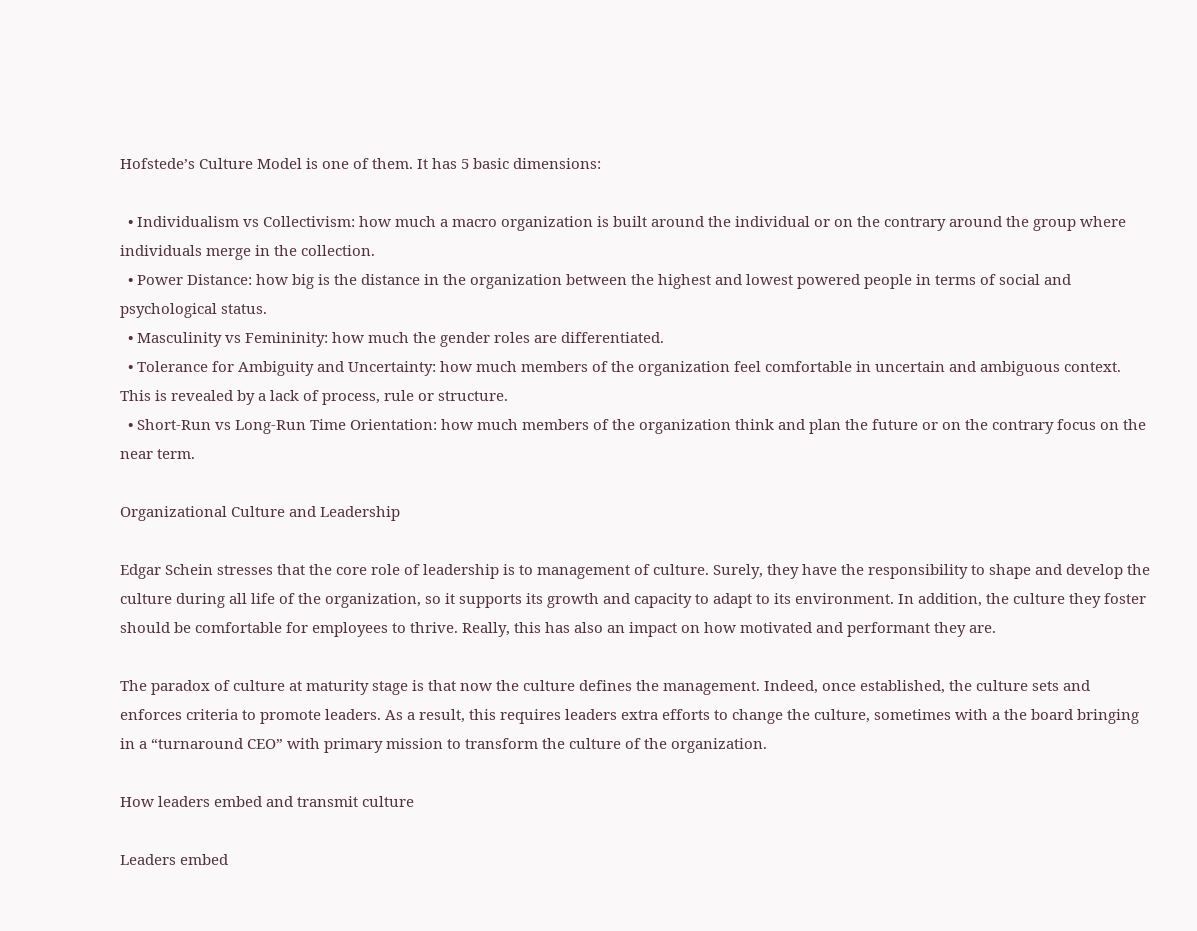Hofstede’s Culture Model is one of them. It has 5 basic dimensions:

  • Individualism vs Collectivism: how much a macro organization is built around the individual or on the contrary around the group where individuals merge in the collection.
  • Power Distance: how big is the distance in the organization between the highest and lowest powered people in terms of social and psychological status.
  • Masculinity vs Femininity: how much the gender roles are differentiated.
  • Tolerance for Ambiguity and Uncertainty: how much members of the organization feel comfortable in uncertain and ambiguous context. This is revealed by a lack of process, rule or structure.
  • Short-Run vs Long-Run Time Orientation: how much members of the organization think and plan the future or on the contrary focus on the near term.

Organizational Culture and Leadership

Edgar Schein stresses that the core role of leadership is to management of culture. Surely, they have the responsibility to shape and develop the culture during all life of the organization, so it supports its growth and capacity to adapt to its environment. In addition, the culture they foster should be comfortable for employees to thrive. Really, this has also an impact on how motivated and performant they are.

The paradox of culture at maturity stage is that now the culture defines the management. Indeed, once established, the culture sets and enforces criteria to promote leaders. As a result, this requires leaders extra efforts to change the culture, sometimes with a the board bringing in a “turnaround CEO” with primary mission to transform the culture of the organization.

How leaders embed and transmit culture

Leaders embed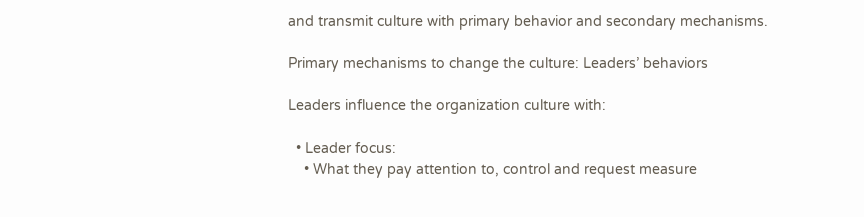and transmit culture with primary behavior and secondary mechanisms.

Primary mechanisms to change the culture: Leaders’ behaviors

Leaders influence the organization culture with:

  • Leader focus:
    • What they pay attention to, control and request measure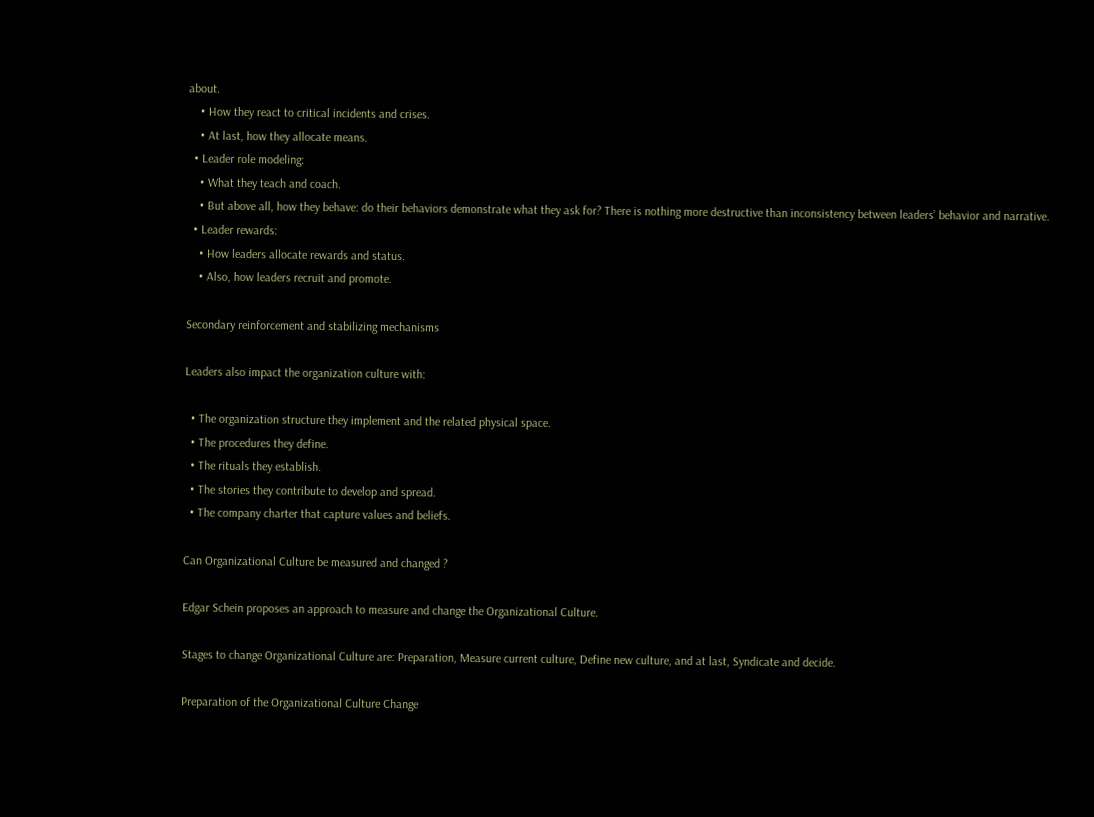about.
    • How they react to critical incidents and crises.
    • At last, how they allocate means.
  • Leader role modeling:
    • What they teach and coach.
    • But above all, how they behave: do their behaviors demonstrate what they ask for? There is nothing more destructive than inconsistency between leaders’ behavior and narrative.
  • Leader rewards:
    • How leaders allocate rewards and status.
    • Also, how leaders recruit and promote.

Secondary reinforcement and stabilizing mechanisms

Leaders also impact the organization culture with:

  • The organization structure they implement and the related physical space.
  • The procedures they define.
  • The rituals they establish.
  • The stories they contribute to develop and spread.
  • The company charter that capture values and beliefs.

Can Organizational Culture be measured and changed ?

Edgar Schein proposes an approach to measure and change the Organizational Culture.

Stages to change Organizational Culture are: Preparation, Measure current culture, Define new culture, and at last, Syndicate and decide.

Preparation of the Organizational Culture Change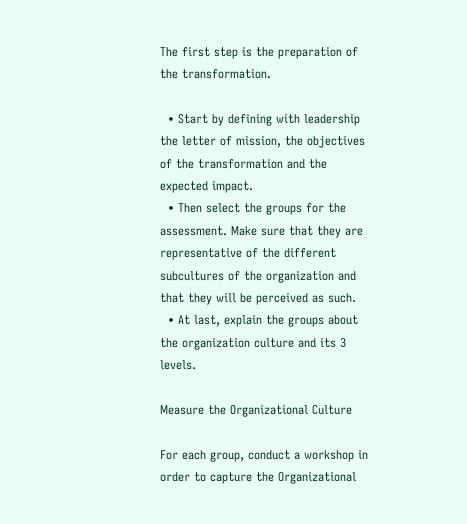The first step is the preparation of the transformation.

  • Start by defining with leadership the letter of mission, the objectives of the transformation and the expected impact.
  • Then select the groups for the assessment. Make sure that they are representative of the different subcultures of the organization and that they will be perceived as such.
  • At last, explain the groups about the organization culture and its 3 levels.

Measure the Organizational Culture

For each group, conduct a workshop in order to capture the Organizational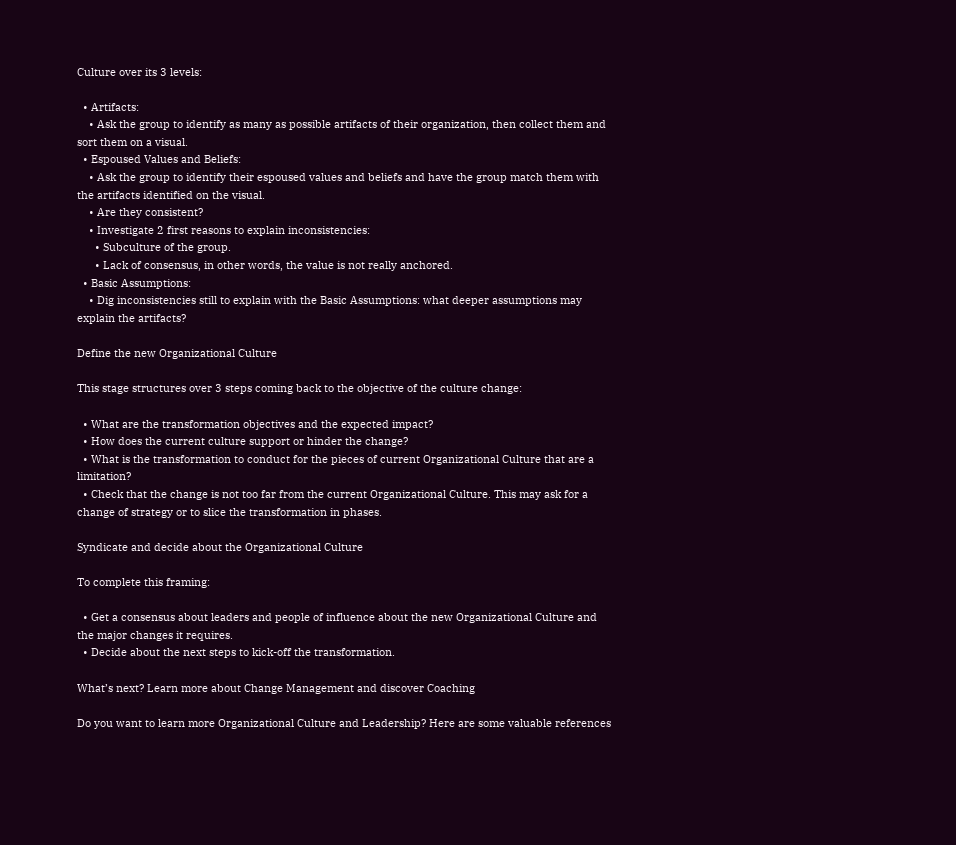Culture over its 3 levels:

  • Artifacts:
    • Ask the group to identify as many as possible artifacts of their organization, then collect them and sort them on a visual.
  • Espoused Values and Beliefs:
    • Ask the group to identify their espoused values and beliefs and have the group match them with the artifacts identified on the visual.
    • Are they consistent?
    • Investigate 2 first reasons to explain inconsistencies:
      • Subculture of the group.
      • Lack of consensus, in other words, the value is not really anchored.
  • Basic Assumptions:
    • Dig inconsistencies still to explain with the Basic Assumptions: what deeper assumptions may explain the artifacts?

Define the new Organizational Culture

This stage structures over 3 steps coming back to the objective of the culture change:

  • What are the transformation objectives and the expected impact?
  • How does the current culture support or hinder the change?
  • What is the transformation to conduct for the pieces of current Organizational Culture that are a limitation?
  • Check that the change is not too far from the current Organizational Culture. This may ask for a change of strategy or to slice the transformation in phases.

Syndicate and decide about the Organizational Culture

To complete this framing:

  • Get a consensus about leaders and people of influence about the new Organizational Culture and the major changes it requires.
  • Decide about the next steps to kick-off the transformation.

What’s next? Learn more about Change Management and discover Coaching

Do you want to learn more Organizational Culture and Leadership? Here are some valuable references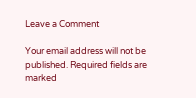Leave a Comment

Your email address will not be published. Required fields are marked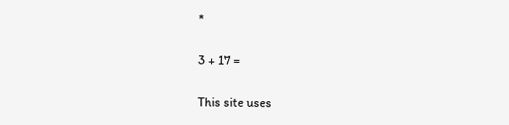*

3 + 17 =

This site uses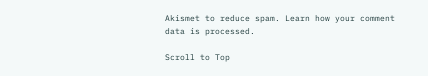Akismet to reduce spam. Learn how your comment data is processed.

Scroll to Top